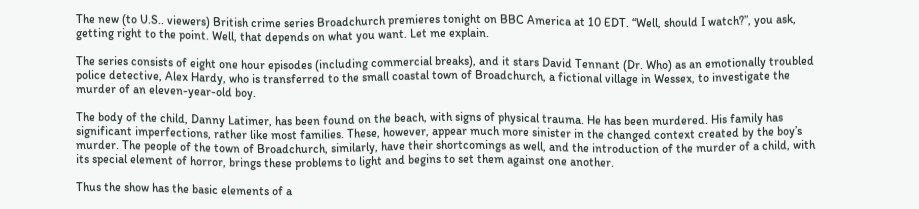The new (to U.S.. viewers) British crime series Broadchurch premieres tonight on BBC America at 10 EDT. “Well, should I watch?”, you ask, getting right to the point. Well, that depends on what you want. Let me explain.

The series consists of eight one hour episodes (including commercial breaks), and it stars David Tennant (Dr. Who) as an emotionally troubled police detective, Alex Hardy, who is transferred to the small coastal town of Broadchurch, a fictional village in Wessex, to investigate the murder of an eleven-year-old boy.

The body of the child, Danny Latimer, has been found on the beach, with signs of physical trauma. He has been murdered. His family has significant imperfections, rather like most families. These, however, appear much more sinister in the changed context created by the boy’s murder. The people of the town of Broadchurch, similarly, have their shortcomings as well, and the introduction of the murder of a child, with its special element of horror, brings these problems to light and begins to set them against one another.

Thus the show has the basic elements of a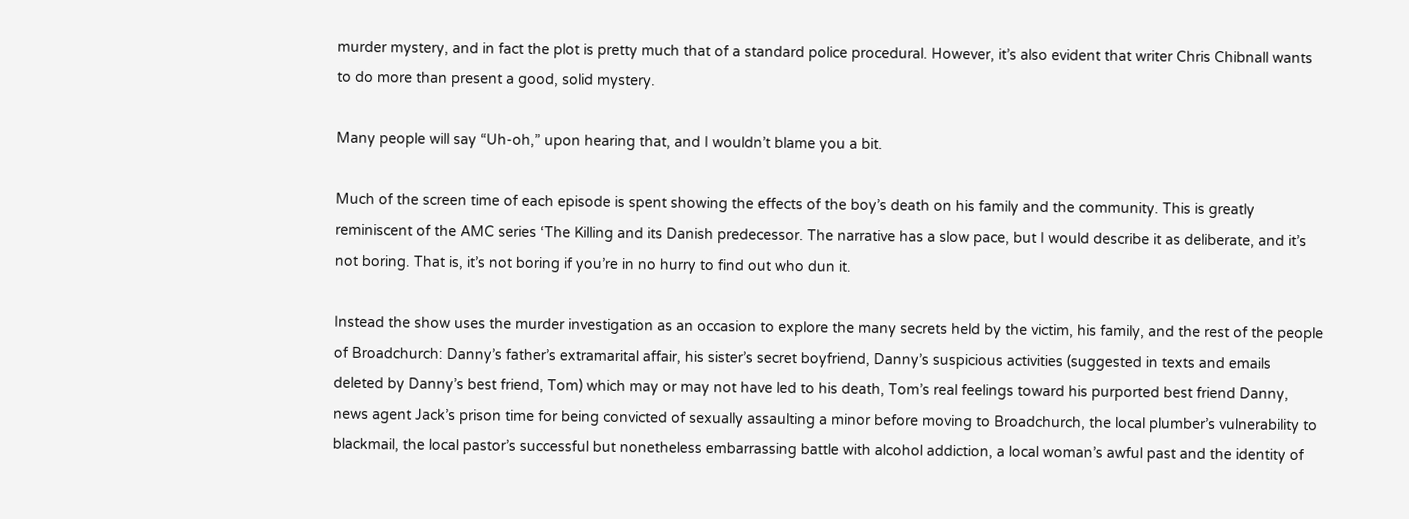murder mystery, and in fact the plot is pretty much that of a standard police procedural. However, it’s also evident that writer Chris Chibnall wants to do more than present a good, solid mystery.

Many people will say “Uh-oh,” upon hearing that, and I wouldn’t blame you a bit.

Much of the screen time of each episode is spent showing the effects of the boy’s death on his family and the community. This is greatly reminiscent of the AMC series ‘The Killing and its Danish predecessor. The narrative has a slow pace, but I would describe it as deliberate, and it’s not boring. That is, it’s not boring if you’re in no hurry to find out who dun it.

Instead the show uses the murder investigation as an occasion to explore the many secrets held by the victim, his family, and the rest of the people of Broadchurch: Danny’s father’s extramarital affair, his sister’s secret boyfriend, Danny’s suspicious activities (suggested in texts and emails deleted by Danny’s best friend, Tom) which may or may not have led to his death, Tom’s real feelings toward his purported best friend Danny, news agent Jack’s prison time for being convicted of sexually assaulting a minor before moving to Broadchurch, the local plumber’s vulnerability to blackmail, the local pastor’s successful but nonetheless embarrassing battle with alcohol addiction, a local woman’s awful past and the identity of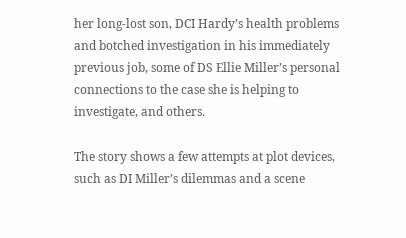her long-lost son, DCI Hardy’s health problems and botched investigation in his immediately previous job, some of DS Ellie Miller’s personal connections to the case she is helping to investigate, and others.

The story shows a few attempts at plot devices, such as DI Miller’s dilemmas and a scene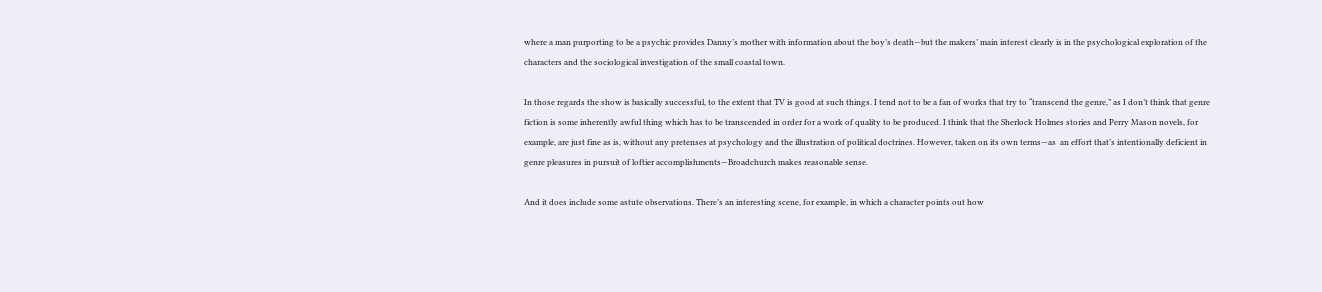where a man purporting to be a psychic provides Danny’s mother with information about the boy’s death—but the makers’ main interest clearly is in the psychological exploration of the characters and the sociological investigation of the small coastal town.

In those regards the show is basically successful, to the extent that TV is good at such things. I tend not to be a fan of works that try to “transcend the genre,” as I don’t think that genre fiction is some inherently awful thing which has to be transcended in order for a work of quality to be produced. I think that the Sherlock Holmes stories and Perry Mason novels, for example, are just fine as is, without any pretenses at psychology and the illustration of political doctrines. However, taken on its own terms—as  an effort that’s intentionally deficient in genre pleasures in pursuit of loftier accomplishments—Broadchurch makes reasonable sense.

And it does include some astute observations. There’s an interesting scene, for example, in which a character points out how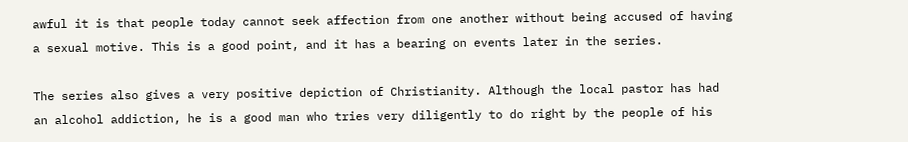awful it is that people today cannot seek affection from one another without being accused of having a sexual motive. This is a good point, and it has a bearing on events later in the series.

The series also gives a very positive depiction of Christianity. Although the local pastor has had an alcohol addiction, he is a good man who tries very diligently to do right by the people of his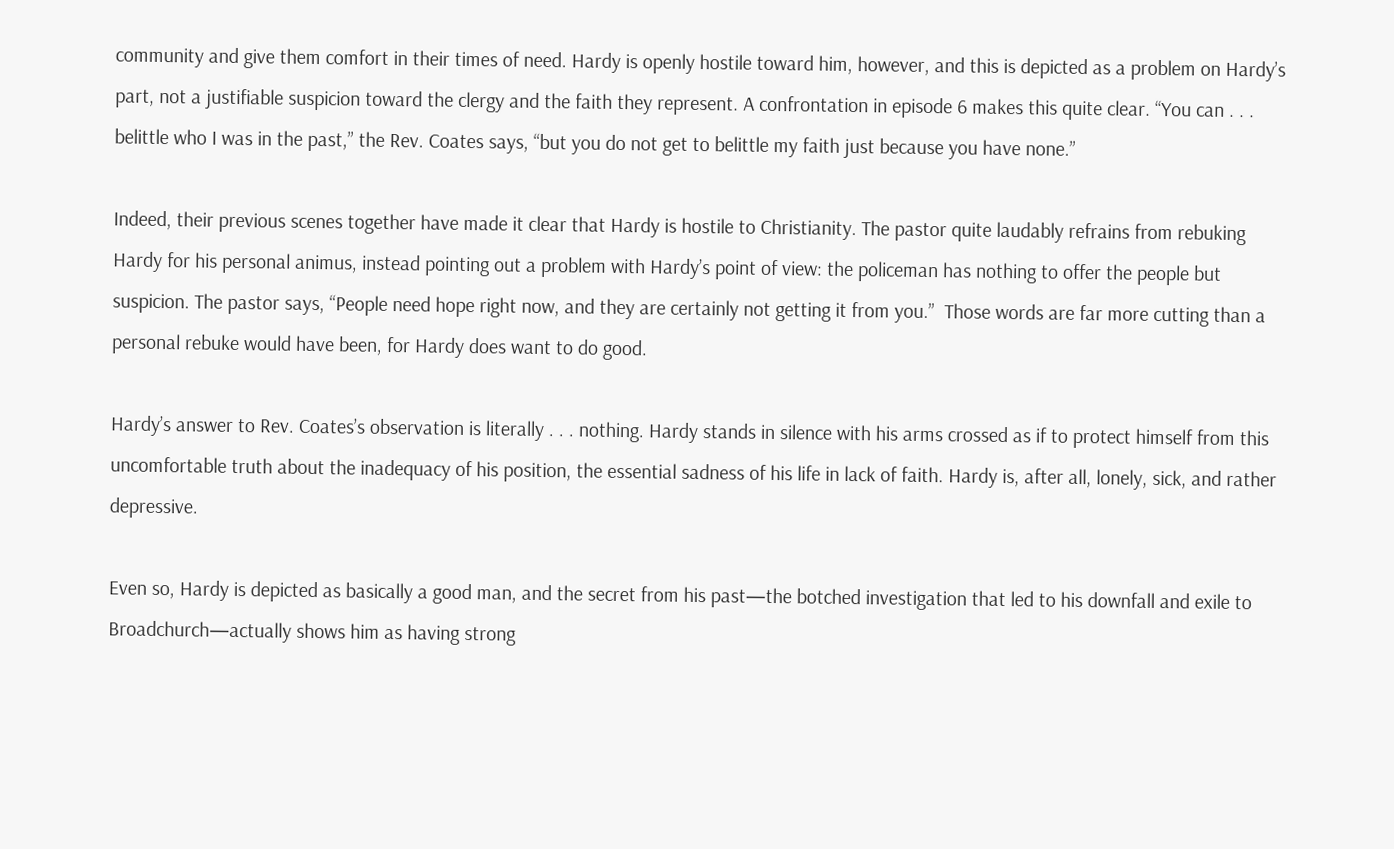community and give them comfort in their times of need. Hardy is openly hostile toward him, however, and this is depicted as a problem on Hardy’s part, not a justifiable suspicion toward the clergy and the faith they represent. A confrontation in episode 6 makes this quite clear. “You can . . . belittle who I was in the past,” the Rev. Coates says, “but you do not get to belittle my faith just because you have none.”

Indeed, their previous scenes together have made it clear that Hardy is hostile to Christianity. The pastor quite laudably refrains from rebuking Hardy for his personal animus, instead pointing out a problem with Hardy’s point of view: the policeman has nothing to offer the people but suspicion. The pastor says, “People need hope right now, and they are certainly not getting it from you.”  Those words are far more cutting than a personal rebuke would have been, for Hardy does want to do good.

Hardy’s answer to Rev. Coates’s observation is literally . . . nothing. Hardy stands in silence with his arms crossed as if to protect himself from this uncomfortable truth about the inadequacy of his position, the essential sadness of his life in lack of faith. Hardy is, after all, lonely, sick, and rather depressive.

Even so, Hardy is depicted as basically a good man, and the secret from his past—the botched investigation that led to his downfall and exile to Broadchurch—actually shows him as having strong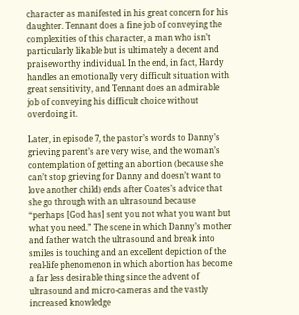character as manifested in his great concern for his daughter. Tennant does a fine job of conveying the complexities of this character, a man who isn’t particularly likable but is ultimately a decent and praiseworthy individual. In the end, in fact, Hardy handles an emotionally very difficult situation with great sensitivity, and Tennant does an admirable job of conveying his difficult choice without overdoing it.

Later, in episode 7, the pastor’s words to Danny’s grieving parent’s are very wise, and the woman’s contemplation of getting an abortion (because she can’t stop grieving for Danny and doesn’t want to love another child) ends after Coates’s advice that she go through with an ultrasound because “perhaps [God has] sent you not what you want but what you need.” The scene in which Danny’s mother and father watch the ultrasound and break into smiles is touching and an excellent depiction of the real-life phenomenon in which abortion has become a far less desirable thing since the advent of ultrasound and micro-cameras and the vastly increased knowledge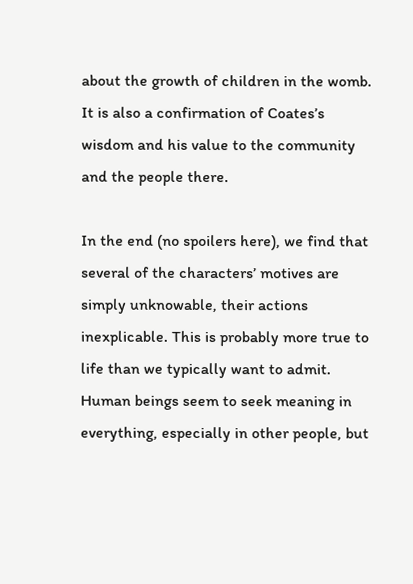about the growth of children in the womb. It is also a confirmation of Coates’s wisdom and his value to the community and the people there.

In the end (no spoilers here), we find that several of the characters’ motives are simply unknowable, their actions inexplicable. This is probably more true to life than we typically want to admit. Human beings seem to seek meaning in everything, especially in other people, but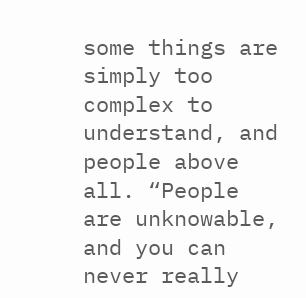some things are simply too complex to understand, and people above all. “People are unknowable, and you can never really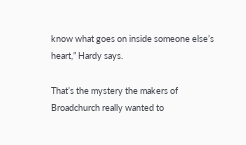know what goes on inside someone else’s heart,” Hardy says.

That’s the mystery the makers of Broadchurch really wanted to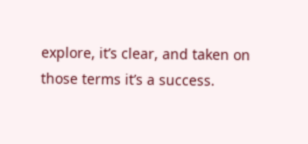explore, it’s clear, and taken on those terms it’s a success.